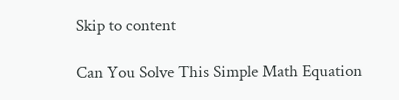Skip to content

Can You Solve This Simple Math Equation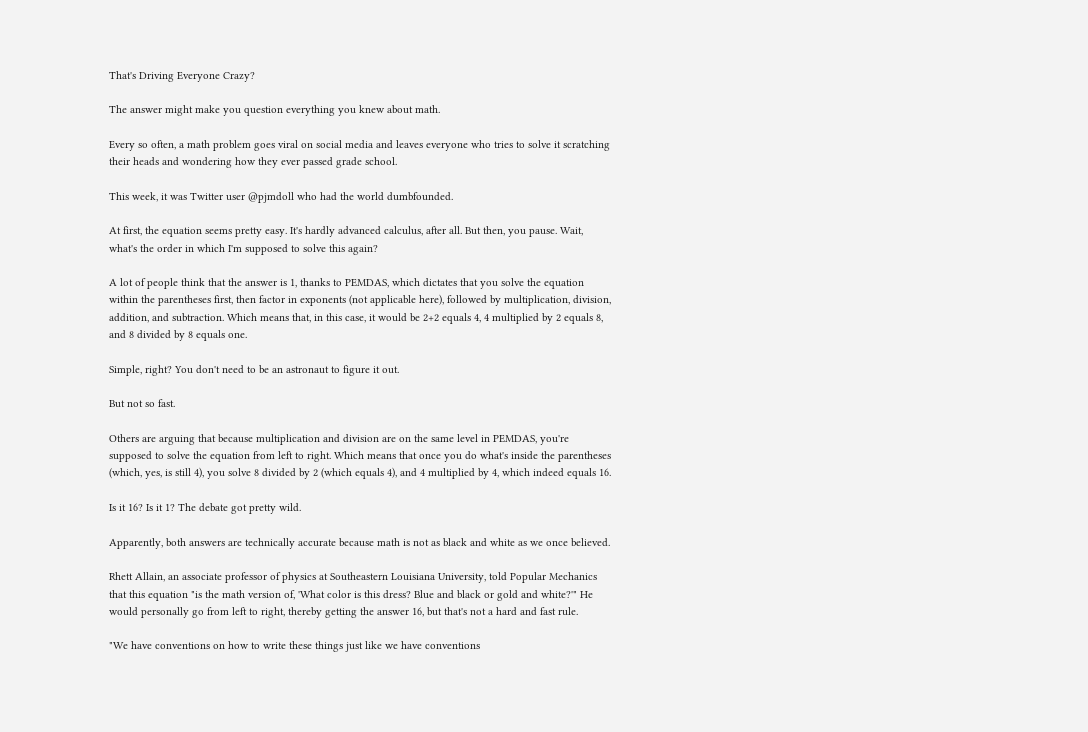That's Driving Everyone Crazy?

The answer might make you question everything you knew about math.

Every so often, a math problem goes viral on social media and leaves everyone who tries to solve it scratching their heads and wondering how they ever passed grade school.

This week, it was Twitter user @pjmdoll who had the world dumbfounded.

At first, the equation seems pretty easy. It's hardly advanced calculus, after all. But then, you pause. Wait, what's the order in which I'm supposed to solve this again?

A lot of people think that the answer is 1, thanks to PEMDAS, which dictates that you solve the equation within the parentheses first, then factor in exponents (not applicable here), followed by multiplication, division, addition, and subtraction. Which means that, in this case, it would be 2+2 equals 4, 4 multiplied by 2 equals 8, and 8 divided by 8 equals one.

Simple, right? You don't need to be an astronaut to figure it out.

But not so fast.

Others are arguing that because multiplication and division are on the same level in PEMDAS, you're supposed to solve the equation from left to right. Which means that once you do what's inside the parentheses (which, yes, is still 4), you solve 8 divided by 2 (which equals 4), and 4 multiplied by 4, which indeed equals 16.

Is it 16? Is it 1? The debate got pretty wild.

Apparently, both answers are technically accurate because math is not as black and white as we once believed.

Rhett Allain, an associate professor of physics at Southeastern Louisiana University, told Popular Mechanics that this equation "is the math version of, 'What color is this dress? Blue and black or gold and white?'" He would personally go from left to right, thereby getting the answer 16, but that's not a hard and fast rule.

"We have conventions on how to write these things just like we have conventions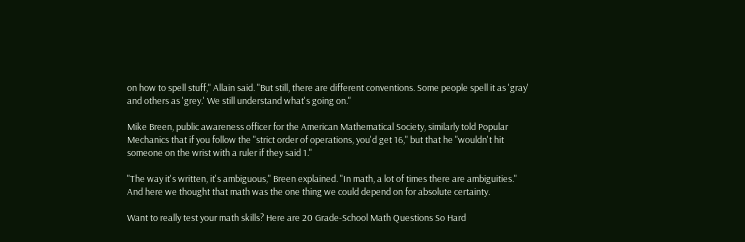on how to spell stuff," Allain said. "But still, there are different conventions. Some people spell it as 'gray' and others as 'grey.' We still understand what's going on."

Mike Breen, public awareness officer for the American Mathematical Society, similarly told Popular Mechanics that if you follow the "strict order of operations, you'd get 16," but that he "wouldn't hit someone on the wrist with a ruler if they said 1."

"The way it's written, it's ambiguous," Breen explained. "In math, a lot of times there are ambiguities." And here we thought that math was the one thing we could depend on for absolute certainty.

Want to really test your math skills? Here are 20 Grade-School Math Questions So Hard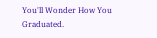You'll Wonder How You Graduated.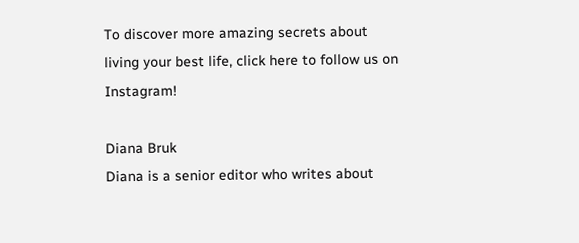To discover more amazing secrets about living your best life, click here to follow us on Instagram!

Diana Bruk
Diana is a senior editor who writes about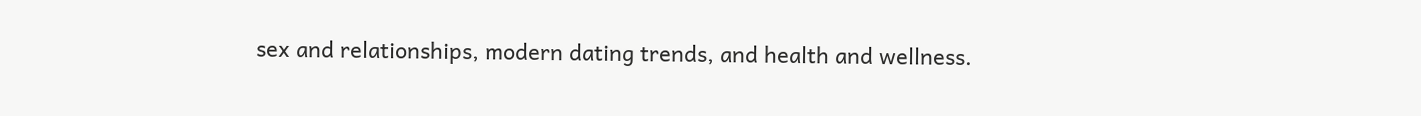sex and relationships, modern dating trends, and health and wellness.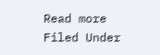Read more
Filed Under